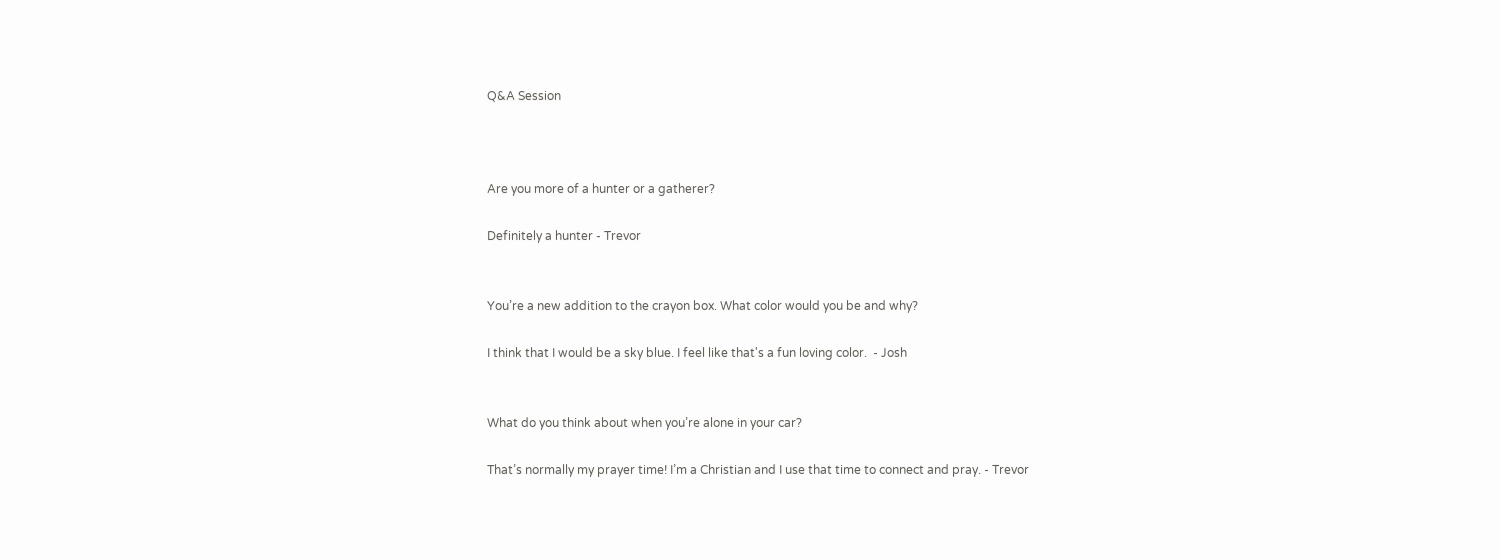Q&A Session



Are you more of a hunter or a gatherer?

Definitely a hunter - Trevor


You’re a new addition to the crayon box. What color would you be and why?

I think that I would be a sky blue. I feel like that's a fun loving color.  - Josh


What do you think about when you’re alone in your car?

That’s normally my prayer time! I’m a Christian and I use that time to connect and pray. - Trevor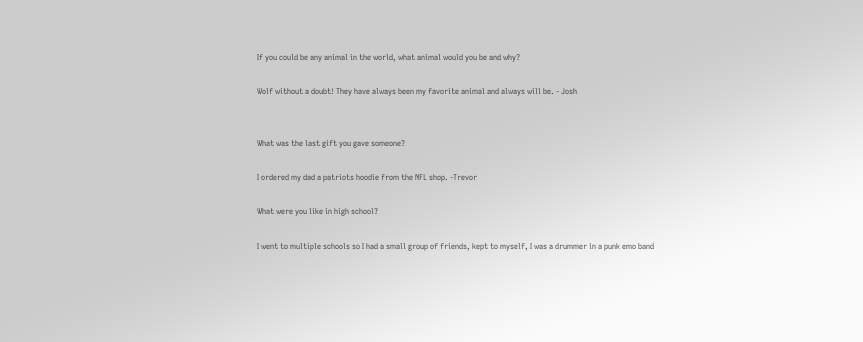If you could be any animal in the world, what animal would you be and why?

Wolf without a doubt! They have always been my favorite animal and always will be. - Josh


What was the last gift you gave someone?

I ordered my dad a patriots hoodie from the NFL shop. -Trevor

What were you like in high school?

I went to multiple schools so I had a small group of friends, kept to myself, I was a drummer in a punk emo band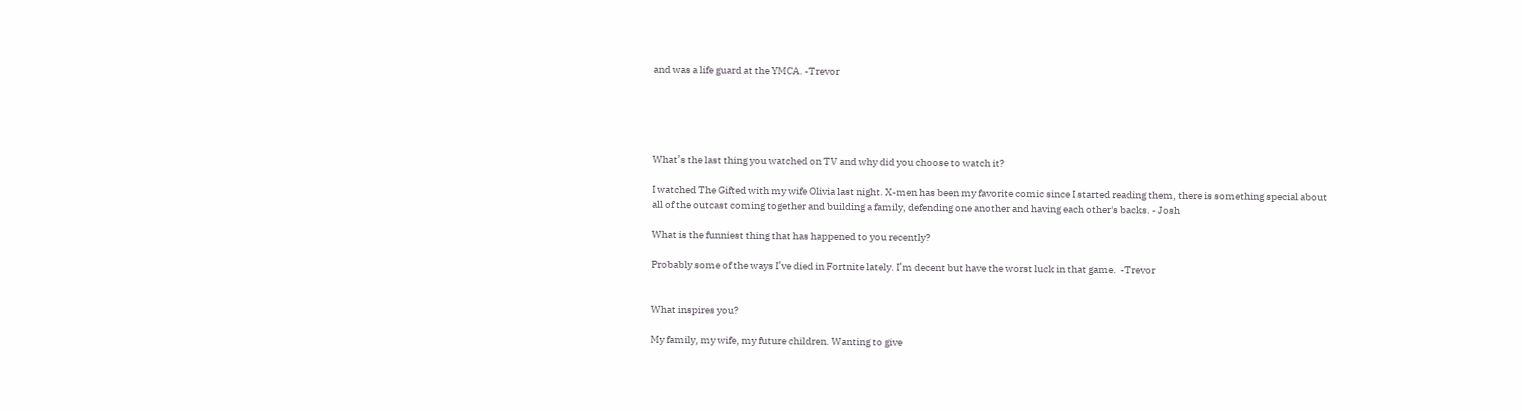and was a life guard at the YMCA. -Trevor





What’s the last thing you watched on TV and why did you choose to watch it?

I watched The Gifted with my wife Olivia last night. X-men has been my favorite comic since I started reading them, there is something special about all of the outcast coming together and building a family, defending one another and having each other's backs. - Josh

What is the funniest thing that has happened to you recently?

Probably some of the ways I’ve died in Fortnite lately. I’m decent but have the worst luck in that game.  -Trevor


What inspires you?

My family, my wife, my future children. Wanting to give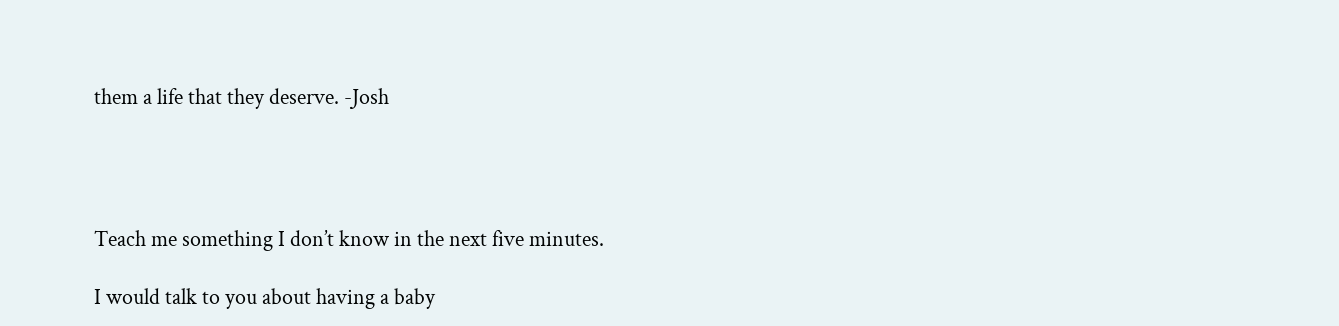them a life that they deserve. -Josh




Teach me something I don’t know in the next five minutes.

I would talk to you about having a baby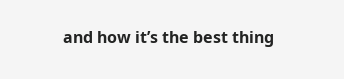and how it’s the best thing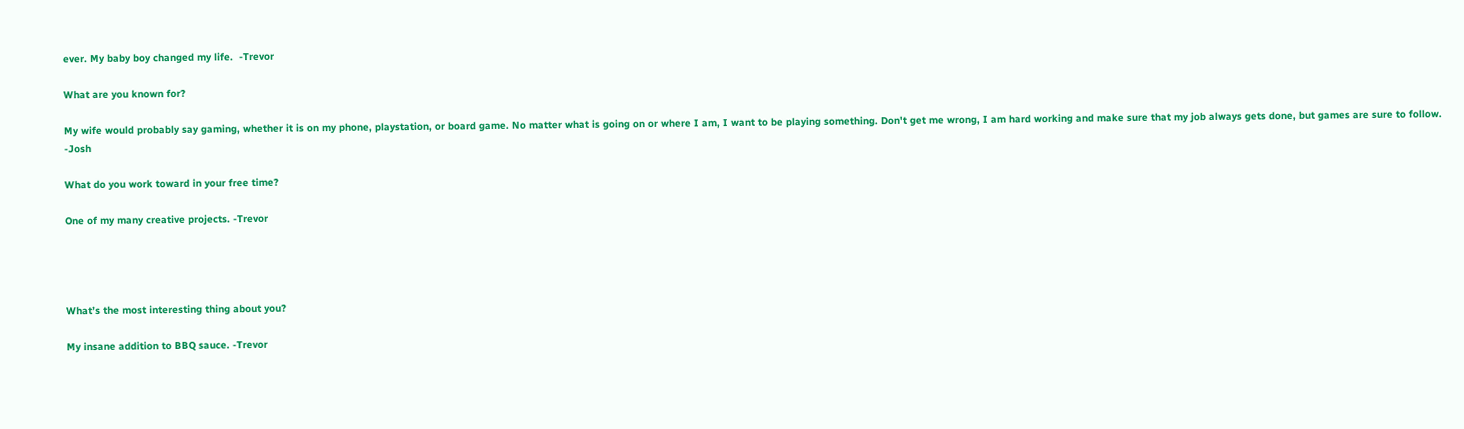ever. My baby boy changed my life.  -Trevor

What are you known for?

My wife would probably say gaming, whether it is on my phone, playstation, or board game. No matter what is going on or where I am, I want to be playing something. Don't get me wrong, I am hard working and make sure that my job always gets done, but games are sure to follow.  -Josh

What do you work toward in your free time?

One of my many creative projects. -Trevor




What’s the most interesting thing about you?

My insane addition to BBQ sauce. -Trevor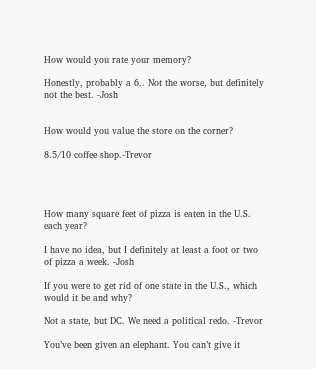How would you rate your memory?

Honestly, probably a 6.. Not the worse, but definitely not the best. -Josh


How would you value the store on the corner?

8.5/10 coffee shop.-Trevor




How many square feet of pizza is eaten in the U.S. each year?

I have no idea, but I definitely at least a foot or two of pizza a week. -Josh

If you were to get rid of one state in the U.S., which would it be and why?

Not a state, but DC. We need a political redo. -Trevor

You’ve been given an elephant. You can’t give it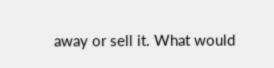away or sell it. What would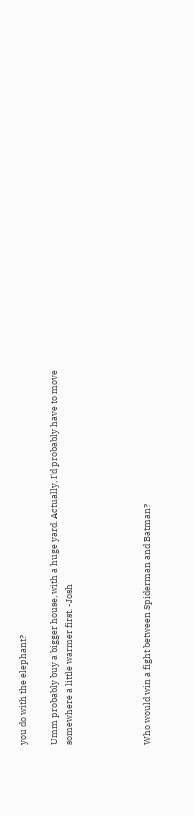you do with the elephant?

Umm probably buy a bigger house, with a huge yard. Actually, I'd probably have to move somewhere a little warmer first. -Josh




Who would win a fight between Spiderman and Batman?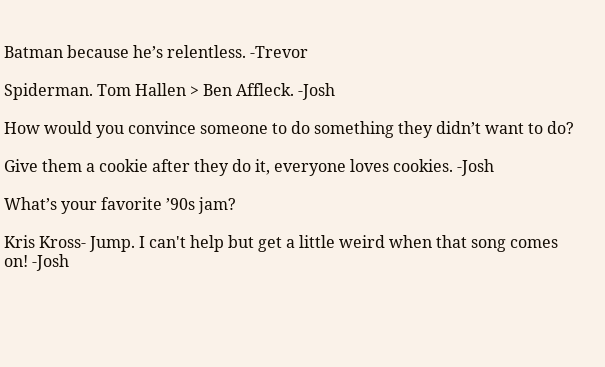Batman because he’s relentless. -Trevor

Spiderman. Tom Hallen > Ben Affleck. -Josh

How would you convince someone to do something they didn’t want to do?

Give them a cookie after they do it, everyone loves cookies. -Josh

What’s your favorite ’90s jam?

Kris Kross- Jump. I can't help but get a little weird when that song comes on! -Josh